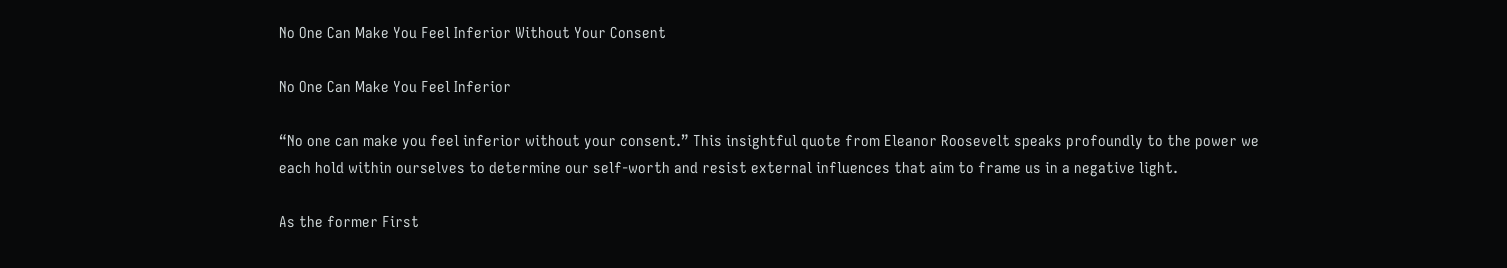No One Can Make You Feel Inferior Without Your Consent

No One Can Make You Feel Inferior

“No one can make you feel inferior without your consent.” This insightful quote from Eleanor Roosevelt speaks profoundly to the power we each hold within ourselves to determine our self-worth and resist external influences that aim to frame us in a negative light.

As the former First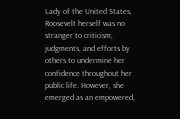Lady of the United States, Roosevelt herself was no stranger to criticism, judgments, and efforts by others to undermine her confidence throughout her public life. However, she emerged as an empowered,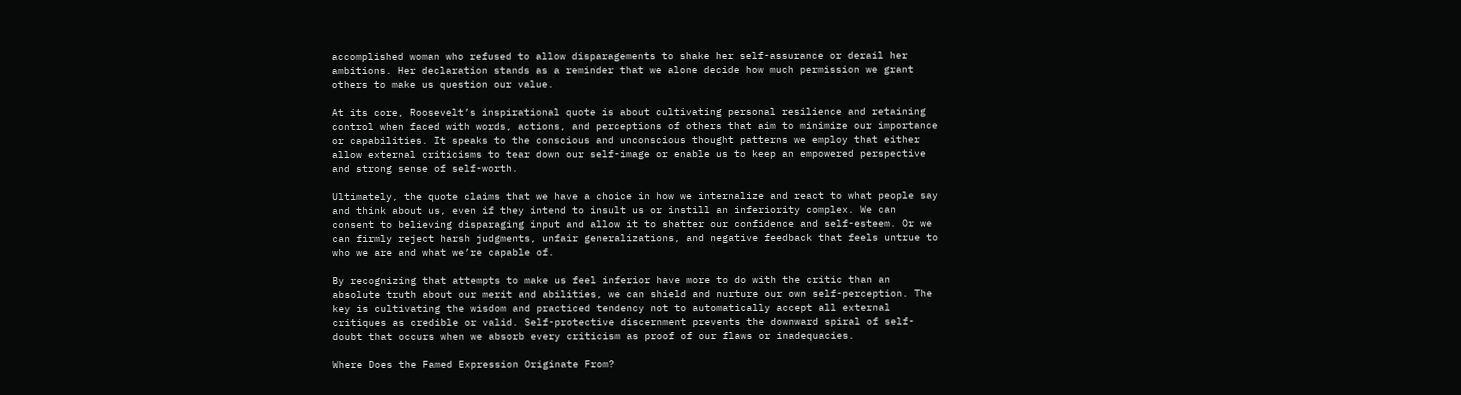accomplished woman who refused to allow disparagements to shake her self-assurance or derail her ambitions. Her declaration stands as a reminder that we alone decide how much permission we grant others to make us question our value.

At its core, Roosevelt’s inspirational quote is about cultivating personal resilience and retaining control when faced with words, actions, and perceptions of others that aim to minimize our importance or capabilities. It speaks to the conscious and unconscious thought patterns we employ that either allow external criticisms to tear down our self-image or enable us to keep an empowered perspective and strong sense of self-worth.

Ultimately, the quote claims that we have a choice in how we internalize and react to what people say and think about us, even if they intend to insult us or instill an inferiority complex. We can consent to believing disparaging input and allow it to shatter our confidence and self-esteem. Or we can firmly reject harsh judgments, unfair generalizations, and negative feedback that feels untrue to who we are and what we’re capable of.

By recognizing that attempts to make us feel inferior have more to do with the critic than an absolute truth about our merit and abilities, we can shield and nurture our own self-perception. The key is cultivating the wisdom and practiced tendency not to automatically accept all external critiques as credible or valid. Self-protective discernment prevents the downward spiral of self-doubt that occurs when we absorb every criticism as proof of our flaws or inadequacies.

Where Does the Famed Expression Originate From?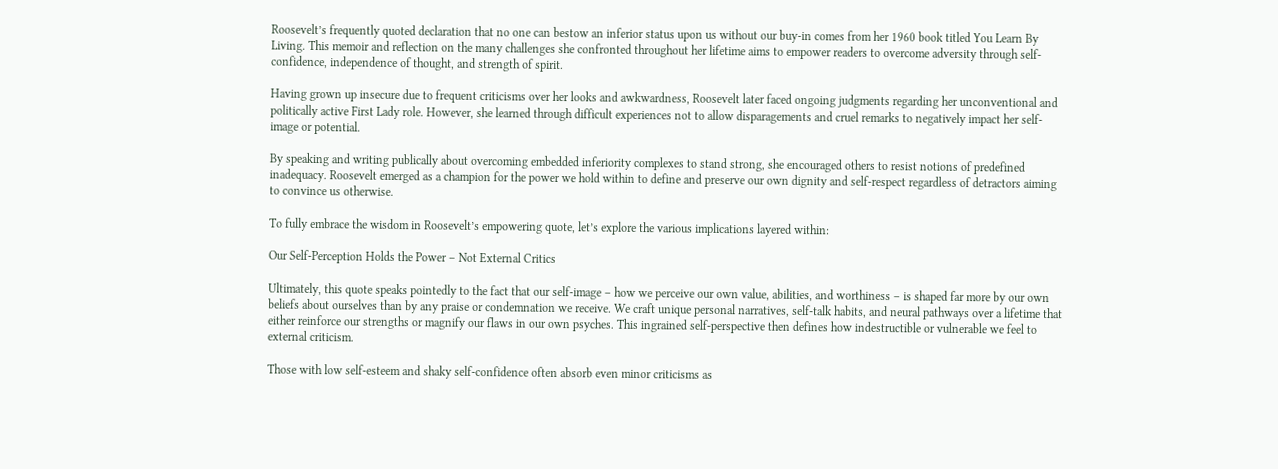Roosevelt’s frequently quoted declaration that no one can bestow an inferior status upon us without our buy-in comes from her 1960 book titled You Learn By Living. This memoir and reflection on the many challenges she confronted throughout her lifetime aims to empower readers to overcome adversity through self-confidence, independence of thought, and strength of spirit.

Having grown up insecure due to frequent criticisms over her looks and awkwardness, Roosevelt later faced ongoing judgments regarding her unconventional and politically active First Lady role. However, she learned through difficult experiences not to allow disparagements and cruel remarks to negatively impact her self-image or potential.

By speaking and writing publically about overcoming embedded inferiority complexes to stand strong, she encouraged others to resist notions of predefined inadequacy. Roosevelt emerged as a champion for the power we hold within to define and preserve our own dignity and self-respect regardless of detractors aiming to convince us otherwise.

To fully embrace the wisdom in Roosevelt’s empowering quote, let’s explore the various implications layered within:

Our Self-Perception Holds the Power – Not External Critics

Ultimately, this quote speaks pointedly to the fact that our self-image – how we perceive our own value, abilities, and worthiness – is shaped far more by our own beliefs about ourselves than by any praise or condemnation we receive. We craft unique personal narratives, self-talk habits, and neural pathways over a lifetime that either reinforce our strengths or magnify our flaws in our own psyches. This ingrained self-perspective then defines how indestructible or vulnerable we feel to external criticism.

Those with low self-esteem and shaky self-confidence often absorb even minor criticisms as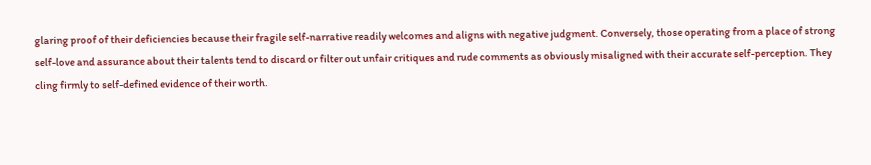glaring proof of their deficiencies because their fragile self-narrative readily welcomes and aligns with negative judgment. Conversely, those operating from a place of strong self-love and assurance about their talents tend to discard or filter out unfair critiques and rude comments as obviously misaligned with their accurate self-perception. They cling firmly to self-defined evidence of their worth.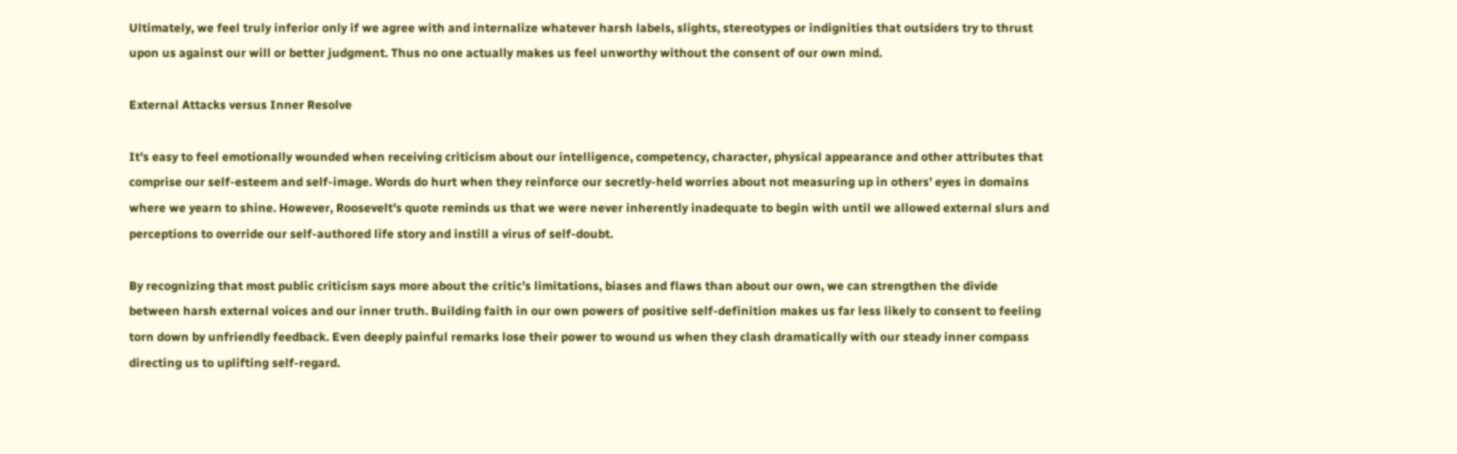Ultimately, we feel truly inferior only if we agree with and internalize whatever harsh labels, slights, stereotypes or indignities that outsiders try to thrust upon us against our will or better judgment. Thus no one actually makes us feel unworthy without the consent of our own mind.

External Attacks versus Inner Resolve

It’s easy to feel emotionally wounded when receiving criticism about our intelligence, competency, character, physical appearance and other attributes that comprise our self-esteem and self-image. Words do hurt when they reinforce our secretly-held worries about not measuring up in others’ eyes in domains where we yearn to shine. However, Roosevelt’s quote reminds us that we were never inherently inadequate to begin with until we allowed external slurs and perceptions to override our self-authored life story and instill a virus of self-doubt.

By recognizing that most public criticism says more about the critic’s limitations, biases and flaws than about our own, we can strengthen the divide between harsh external voices and our inner truth. Building faith in our own powers of positive self-definition makes us far less likely to consent to feeling torn down by unfriendly feedback. Even deeply painful remarks lose their power to wound us when they clash dramatically with our steady inner compass directing us to uplifting self-regard.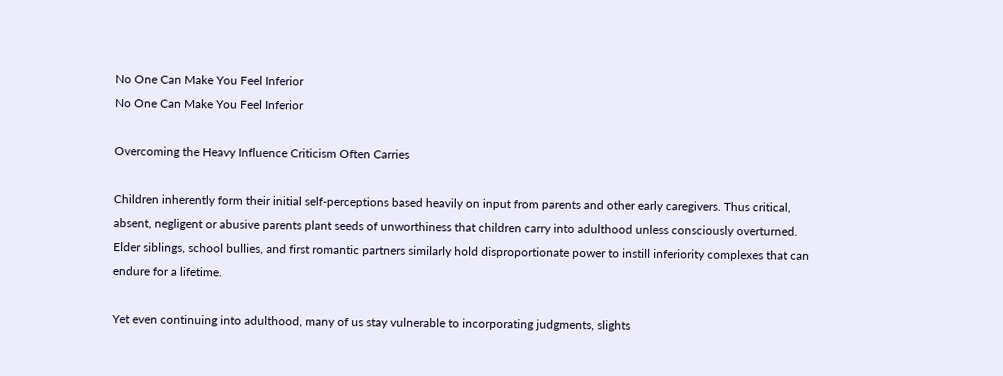No One Can Make You Feel Inferior
No One Can Make You Feel Inferior

Overcoming the Heavy Influence Criticism Often Carries

Children inherently form their initial self-perceptions based heavily on input from parents and other early caregivers. Thus critical, absent, negligent or abusive parents plant seeds of unworthiness that children carry into adulthood unless consciously overturned. Elder siblings, school bullies, and first romantic partners similarly hold disproportionate power to instill inferiority complexes that can endure for a lifetime.

Yet even continuing into adulthood, many of us stay vulnerable to incorporating judgments, slights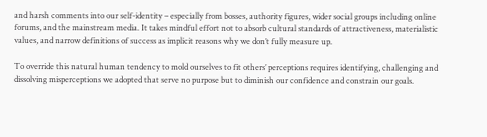and harsh comments into our self-identity – especially from bosses, authority figures, wider social groups including online forums, and the mainstream media. It takes mindful effort not to absorb cultural standards of attractiveness, materialistic values, and narrow definitions of success as implicit reasons why we don’t fully measure up.

To override this natural human tendency to mold ourselves to fit others’ perceptions requires identifying, challenging and dissolving misperceptions we adopted that serve no purpose but to diminish our confidence and constrain our goals.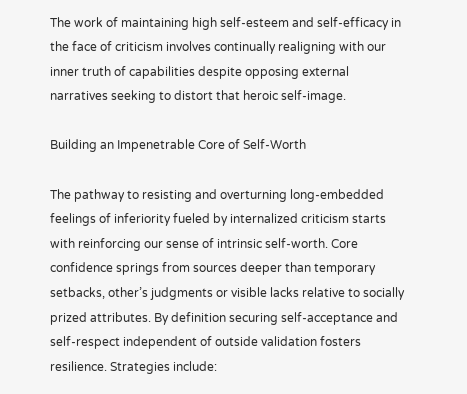The work of maintaining high self-esteem and self-efficacy in the face of criticism involves continually realigning with our inner truth of capabilities despite opposing external narratives seeking to distort that heroic self-image.

Building an Impenetrable Core of Self-Worth

The pathway to resisting and overturning long-embedded feelings of inferiority fueled by internalized criticism starts with reinforcing our sense of intrinsic self-worth. Core confidence springs from sources deeper than temporary setbacks, other’s judgments or visible lacks relative to socially prized attributes. By definition securing self-acceptance and self-respect independent of outside validation fosters resilience. Strategies include: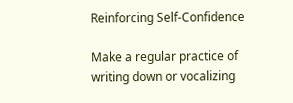Reinforcing Self-Confidence

Make a regular practice of writing down or vocalizing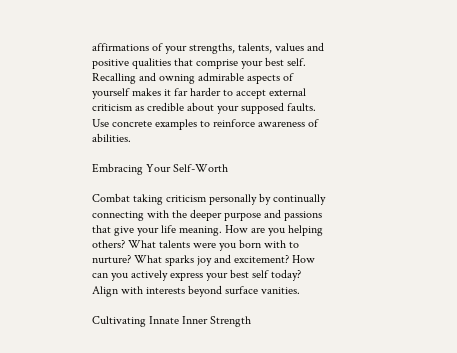affirmations of your strengths, talents, values and positive qualities that comprise your best self. Recalling and owning admirable aspects of yourself makes it far harder to accept external criticism as credible about your supposed faults. Use concrete examples to reinforce awareness of abilities.

Embracing Your Self-Worth

Combat taking criticism personally by continually connecting with the deeper purpose and passions that give your life meaning. How are you helping others? What talents were you born with to nurture? What sparks joy and excitement? How can you actively express your best self today? Align with interests beyond surface vanities.

Cultivating Innate Inner Strength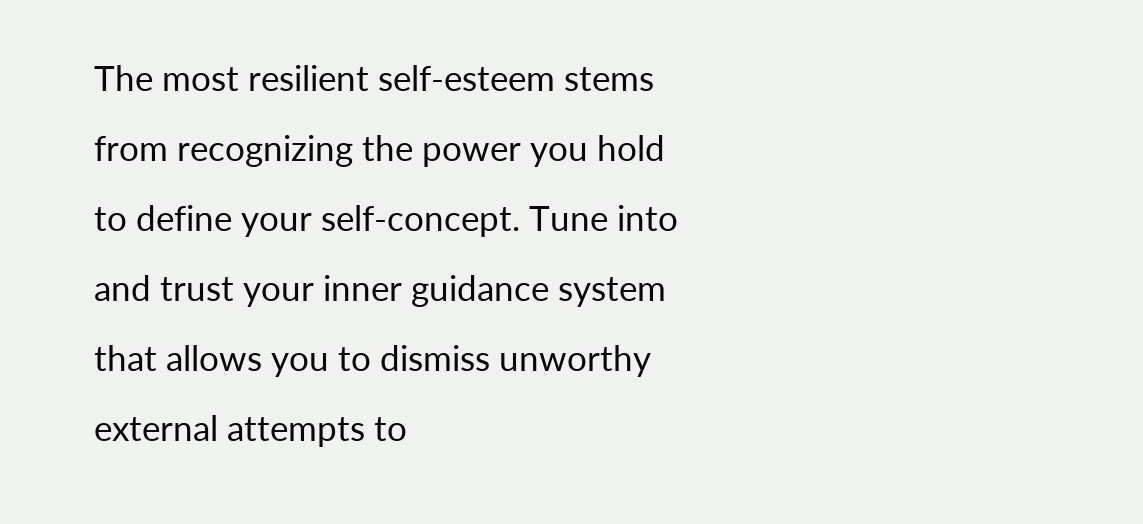The most resilient self-esteem stems from recognizing the power you hold to define your self-concept. Tune into and trust your inner guidance system that allows you to dismiss unworthy external attempts to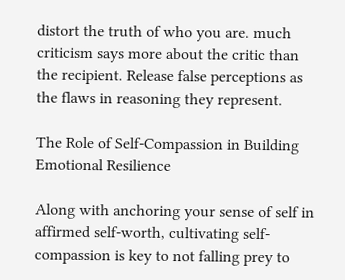distort the truth of who you are. much criticism says more about the critic than the recipient. Release false perceptions as the flaws in reasoning they represent.

The Role of Self-Compassion in Building Emotional Resilience

Along with anchoring your sense of self in affirmed self-worth, cultivating self-compassion is key to not falling prey to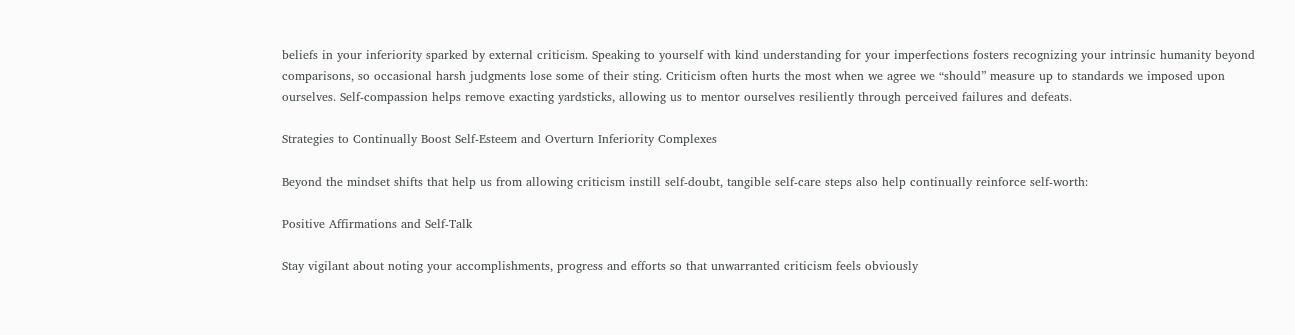beliefs in your inferiority sparked by external criticism. Speaking to yourself with kind understanding for your imperfections fosters recognizing your intrinsic humanity beyond comparisons, so occasional harsh judgments lose some of their sting. Criticism often hurts the most when we agree we “should” measure up to standards we imposed upon ourselves. Self-compassion helps remove exacting yardsticks, allowing us to mentor ourselves resiliently through perceived failures and defeats.

Strategies to Continually Boost Self-Esteem and Overturn Inferiority Complexes

Beyond the mindset shifts that help us from allowing criticism instill self-doubt, tangible self-care steps also help continually reinforce self-worth:

Positive Affirmations and Self-Talk

Stay vigilant about noting your accomplishments, progress and efforts so that unwarranted criticism feels obviously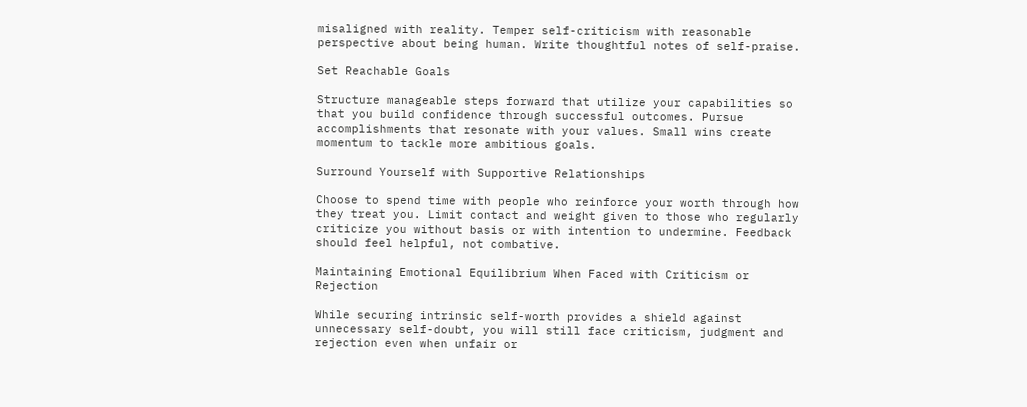misaligned with reality. Temper self-criticism with reasonable perspective about being human. Write thoughtful notes of self-praise.

Set Reachable Goals

Structure manageable steps forward that utilize your capabilities so that you build confidence through successful outcomes. Pursue accomplishments that resonate with your values. Small wins create momentum to tackle more ambitious goals.

Surround Yourself with Supportive Relationships

Choose to spend time with people who reinforce your worth through how they treat you. Limit contact and weight given to those who regularly criticize you without basis or with intention to undermine. Feedback should feel helpful, not combative.

Maintaining Emotional Equilibrium When Faced with Criticism or Rejection

While securing intrinsic self-worth provides a shield against unnecessary self-doubt, you will still face criticism, judgment and rejection even when unfair or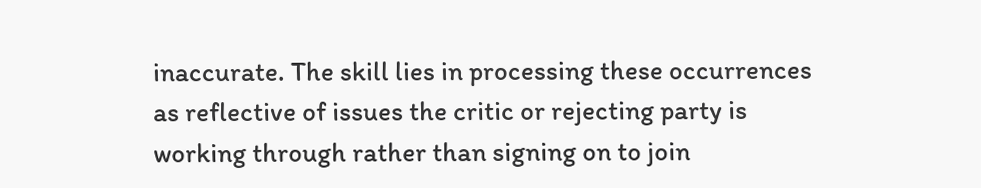inaccurate. The skill lies in processing these occurrences as reflective of issues the critic or rejecting party is working through rather than signing on to join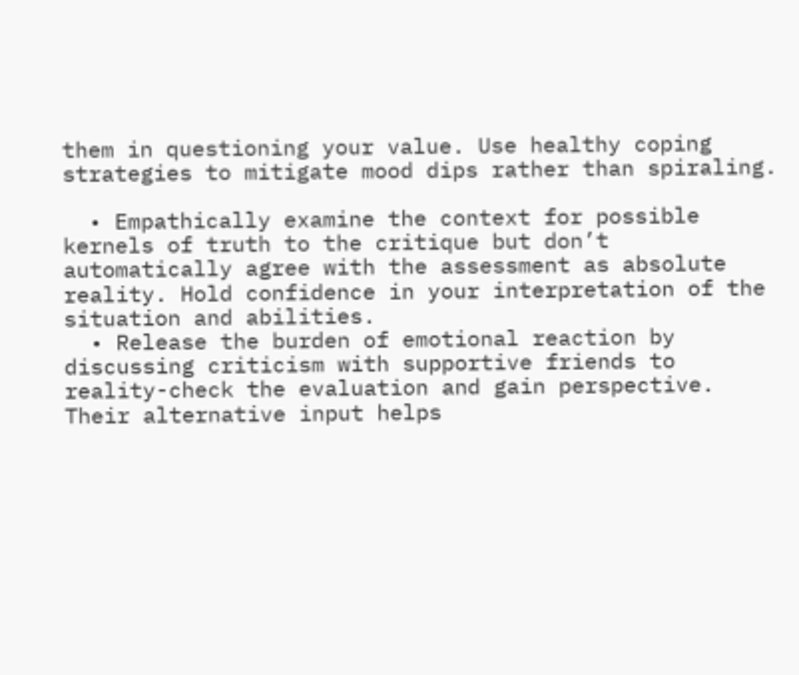them in questioning your value. Use healthy coping strategies to mitigate mood dips rather than spiraling.

  • Empathically examine the context for possible kernels of truth to the critique but don’t automatically agree with the assessment as absolute reality. Hold confidence in your interpretation of the situation and abilities.
  • Release the burden of emotional reaction by discussing criticism with supportive friends to reality-check the evaluation and gain perspective. Their alternative input helps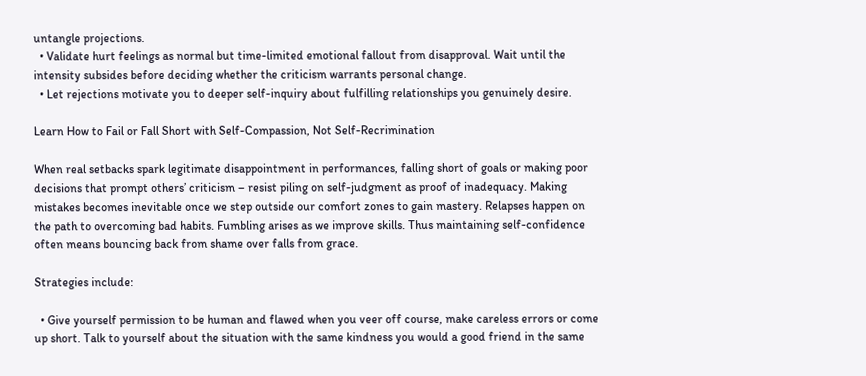untangle projections.
  • Validate hurt feelings as normal but time-limited emotional fallout from disapproval. Wait until the intensity subsides before deciding whether the criticism warrants personal change.
  • Let rejections motivate you to deeper self-inquiry about fulfilling relationships you genuinely desire.

Learn How to Fail or Fall Short with Self-Compassion, Not Self-Recrimination

When real setbacks spark legitimate disappointment in performances, falling short of goals or making poor decisions that prompt others’ criticism – resist piling on self-judgment as proof of inadequacy. Making mistakes becomes inevitable once we step outside our comfort zones to gain mastery. Relapses happen on the path to overcoming bad habits. Fumbling arises as we improve skills. Thus maintaining self-confidence often means bouncing back from shame over falls from grace.

Strategies include:

  • Give yourself permission to be human and flawed when you veer off course, make careless errors or come up short. Talk to yourself about the situation with the same kindness you would a good friend in the same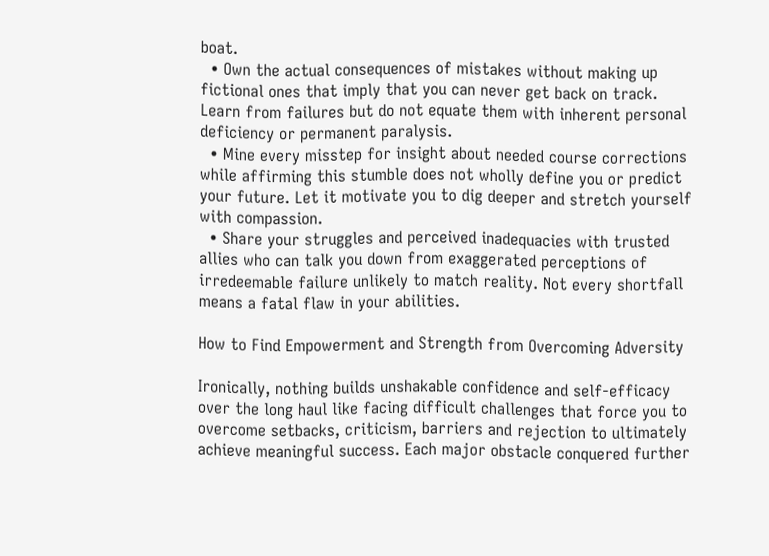boat.
  • Own the actual consequences of mistakes without making up fictional ones that imply that you can never get back on track. Learn from failures but do not equate them with inherent personal deficiency or permanent paralysis.
  • Mine every misstep for insight about needed course corrections while affirming this stumble does not wholly define you or predict your future. Let it motivate you to dig deeper and stretch yourself with compassion.
  • Share your struggles and perceived inadequacies with trusted allies who can talk you down from exaggerated perceptions of irredeemable failure unlikely to match reality. Not every shortfall means a fatal flaw in your abilities.

How to Find Empowerment and Strength from Overcoming Adversity

Ironically, nothing builds unshakable confidence and self-efficacy over the long haul like facing difficult challenges that force you to overcome setbacks, criticism, barriers and rejection to ultimately achieve meaningful success. Each major obstacle conquered further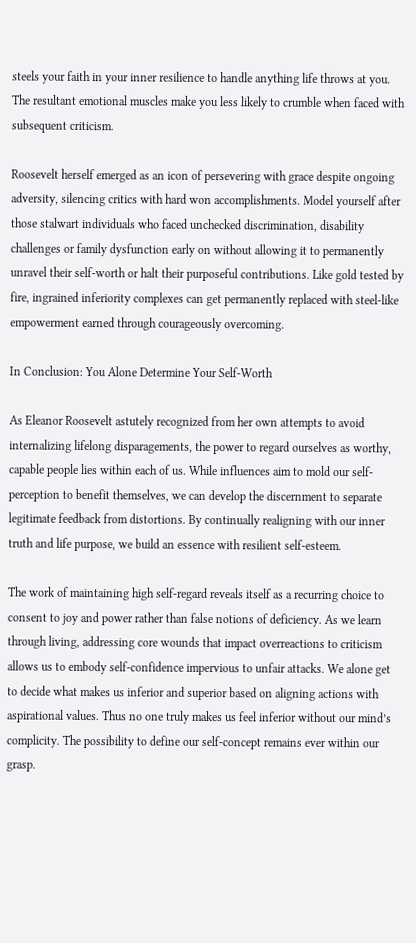steels your faith in your inner resilience to handle anything life throws at you. The resultant emotional muscles make you less likely to crumble when faced with subsequent criticism.

Roosevelt herself emerged as an icon of persevering with grace despite ongoing adversity, silencing critics with hard won accomplishments. Model yourself after those stalwart individuals who faced unchecked discrimination, disability challenges or family dysfunction early on without allowing it to permanently unravel their self-worth or halt their purposeful contributions. Like gold tested by fire, ingrained inferiority complexes can get permanently replaced with steel-like empowerment earned through courageously overcoming.

In Conclusion: You Alone Determine Your Self-Worth

As Eleanor Roosevelt astutely recognized from her own attempts to avoid internalizing lifelong disparagements, the power to regard ourselves as worthy, capable people lies within each of us. While influences aim to mold our self-perception to benefit themselves, we can develop the discernment to separate legitimate feedback from distortions. By continually realigning with our inner truth and life purpose, we build an essence with resilient self-esteem.

The work of maintaining high self-regard reveals itself as a recurring choice to consent to joy and power rather than false notions of deficiency. As we learn through living, addressing core wounds that impact overreactions to criticism allows us to embody self-confidence impervious to unfair attacks. We alone get to decide what makes us inferior and superior based on aligning actions with aspirational values. Thus no one truly makes us feel inferior without our mind’s complicity. The possibility to define our self-concept remains ever within our grasp.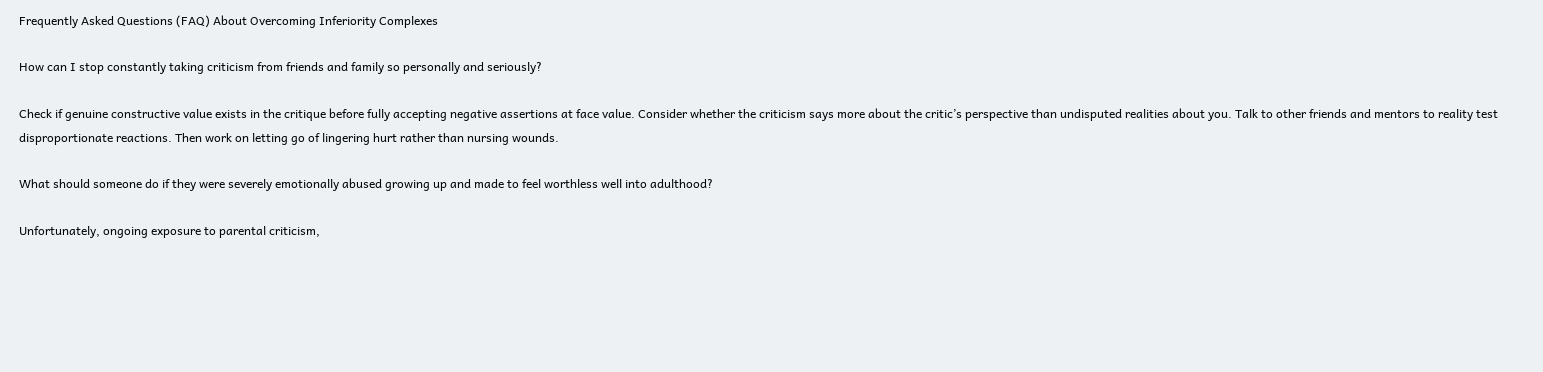Frequently Asked Questions (FAQ) About Overcoming Inferiority Complexes

How can I stop constantly taking criticism from friends and family so personally and seriously?

Check if genuine constructive value exists in the critique before fully accepting negative assertions at face value. Consider whether the criticism says more about the critic’s perspective than undisputed realities about you. Talk to other friends and mentors to reality test disproportionate reactions. Then work on letting go of lingering hurt rather than nursing wounds.

What should someone do if they were severely emotionally abused growing up and made to feel worthless well into adulthood?

Unfortunately, ongoing exposure to parental criticism,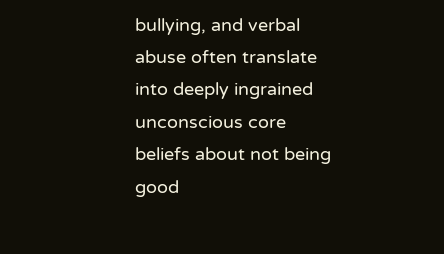bullying, and verbal abuse often translate into deeply ingrained unconscious core beliefs about not being good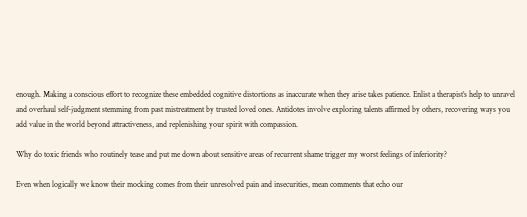enough. Making a conscious effort to recognize these embedded cognitive distortions as inaccurate when they arise takes patience. Enlist a therapist’s help to unravel and overhaul self-judgment stemming from past mistreatment by trusted loved ones. Antidotes involve exploring talents affirmed by others, recovering ways you add value in the world beyond attractiveness, and replenishing your spirit with compassion.

Why do toxic friends who routinely tease and put me down about sensitive areas of recurrent shame trigger my worst feelings of inferiority?

Even when logically we know their mocking comes from their unresolved pain and insecurities, mean comments that echo our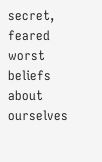secret, feared worst beliefs about ourselves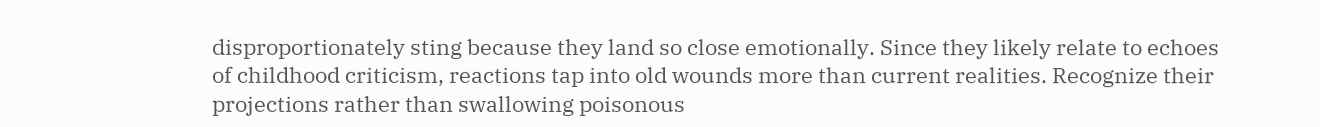disproportionately sting because they land so close emotionally. Since they likely relate to echoes of childhood criticism, reactions tap into old wounds more than current realities. Recognize their projections rather than swallowing poisonous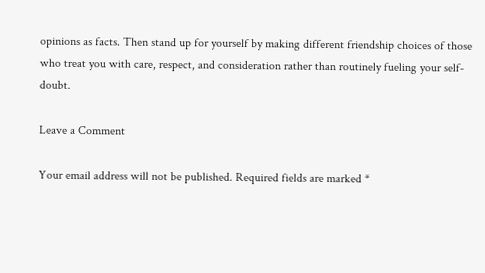opinions as facts. Then stand up for yourself by making different friendship choices of those who treat you with care, respect, and consideration rather than routinely fueling your self-doubt.

Leave a Comment

Your email address will not be published. Required fields are marked *